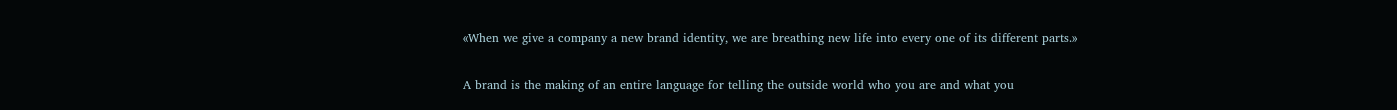«When we give a company a new brand identity, we are breathing new life into every one of its different parts.»

A brand is the making of an entire language for telling the outside world who you are and what you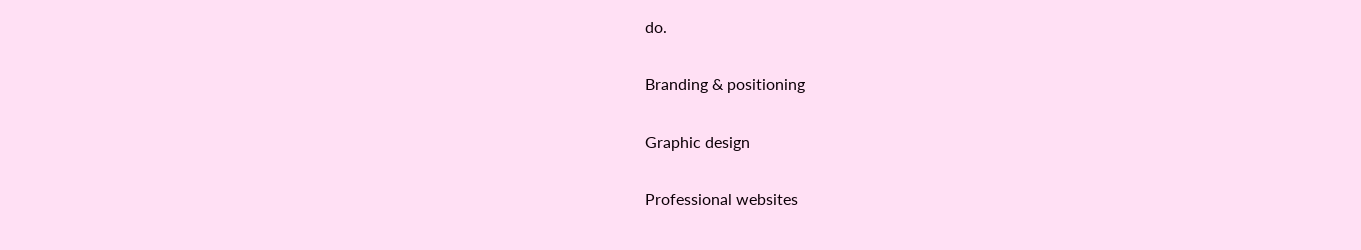do.

Branding & positioning

Graphic design

Professional websites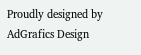Proudly designed by AdGrafics Design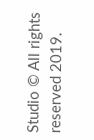Studio © All rights reserved 2019.